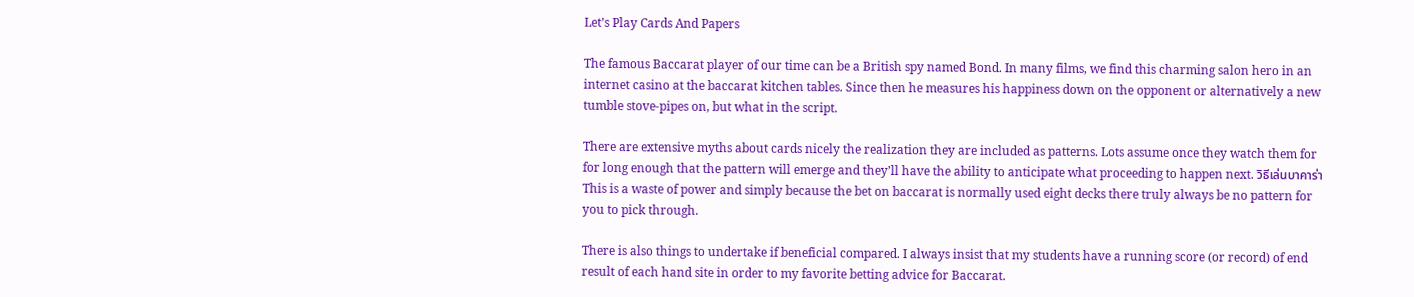Let’s Play Cards And Papers

The famous Baccarat player of our time can be a British spy named Bond. In many films, we find this charming salon hero in an internet casino at the baccarat kitchen tables. Since then he measures his happiness down on the opponent or alternatively a new tumble stove-pipes on, but what in the script.

There are extensive myths about cards nicely the realization they are included as patterns. Lots assume once they watch them for for long enough that the pattern will emerge and they’ll have the ability to anticipate what proceeding to happen next. วิธีเล่นบาคาร่า This is a waste of power and simply because the bet on baccarat is normally used eight decks there truly always be no pattern for you to pick through.

There is also things to undertake if beneficial compared. I always insist that my students have a running score (or record) of end result of each hand site in order to my favorite betting advice for Baccarat.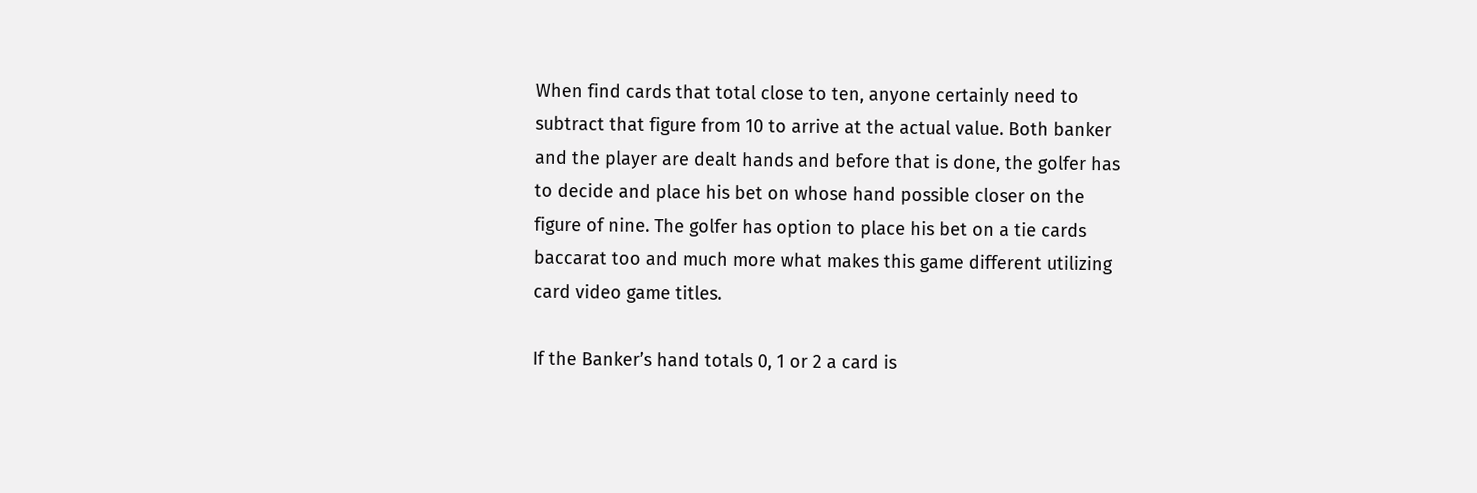When find cards that total close to ten, anyone certainly need to subtract that figure from 10 to arrive at the actual value. Both banker and the player are dealt hands and before that is done, the golfer has to decide and place his bet on whose hand possible closer on the figure of nine. The golfer has option to place his bet on a tie cards baccarat too and much more what makes this game different utilizing card video game titles.

If the Banker’s hand totals 0, 1 or 2 a card is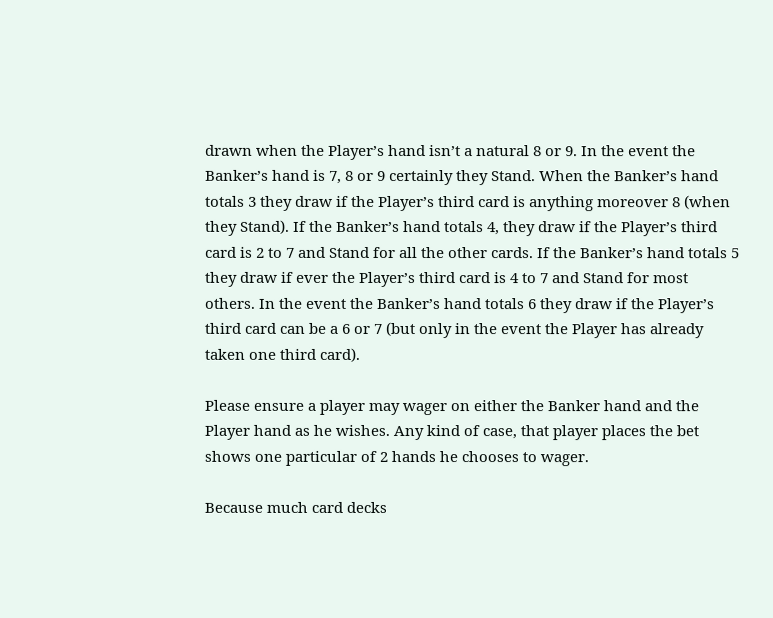drawn when the Player’s hand isn’t a natural 8 or 9. In the event the Banker’s hand is 7, 8 or 9 certainly they Stand. When the Banker’s hand totals 3 they draw if the Player’s third card is anything moreover 8 (when they Stand). If the Banker’s hand totals 4, they draw if the Player’s third card is 2 to 7 and Stand for all the other cards. If the Banker’s hand totals 5 they draw if ever the Player’s third card is 4 to 7 and Stand for most others. In the event the Banker’s hand totals 6 they draw if the Player’s third card can be a 6 or 7 (but only in the event the Player has already taken one third card).

Please ensure a player may wager on either the Banker hand and the Player hand as he wishes. Any kind of case, that player places the bet shows one particular of 2 hands he chooses to wager.

Because much card decks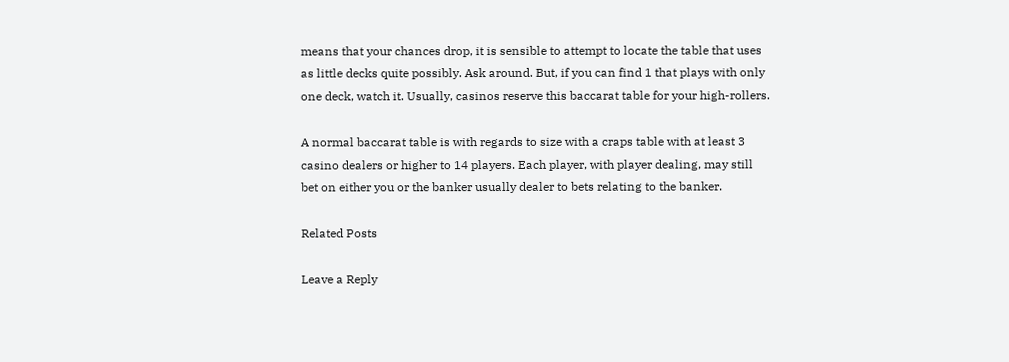means that your chances drop, it is sensible to attempt to locate the table that uses as little decks quite possibly. Ask around. But, if you can find 1 that plays with only one deck, watch it. Usually, casinos reserve this baccarat table for your high-rollers.

A normal baccarat table is with regards to size with a craps table with at least 3 casino dealers or higher to 14 players. Each player, with player dealing, may still bet on either you or the banker usually dealer to bets relating to the banker.

Related Posts

Leave a Reply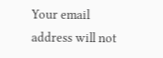Your email address will not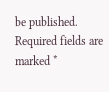be published. Required fields are marked *